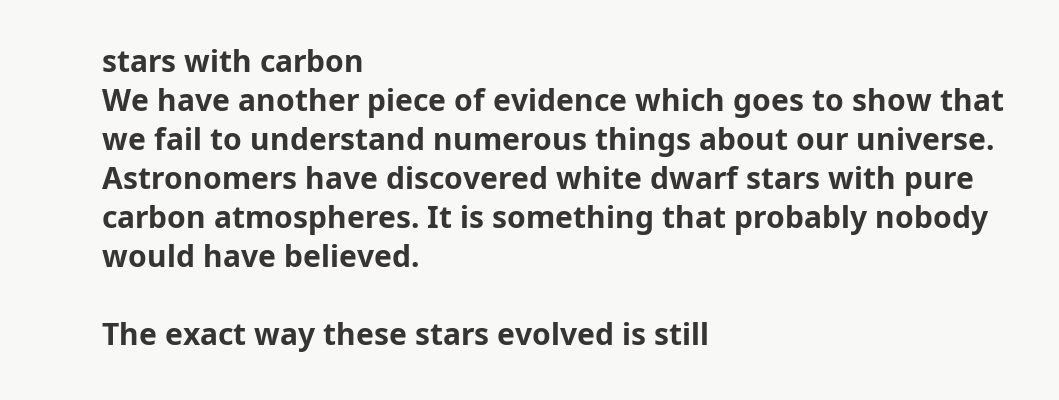stars with carbon
We have another piece of evidence which goes to show that we fail to understand numerous things about our universe. Astronomers have discovered white dwarf stars with pure carbon atmospheres. It is something that probably nobody would have believed.

The exact way these stars evolved is still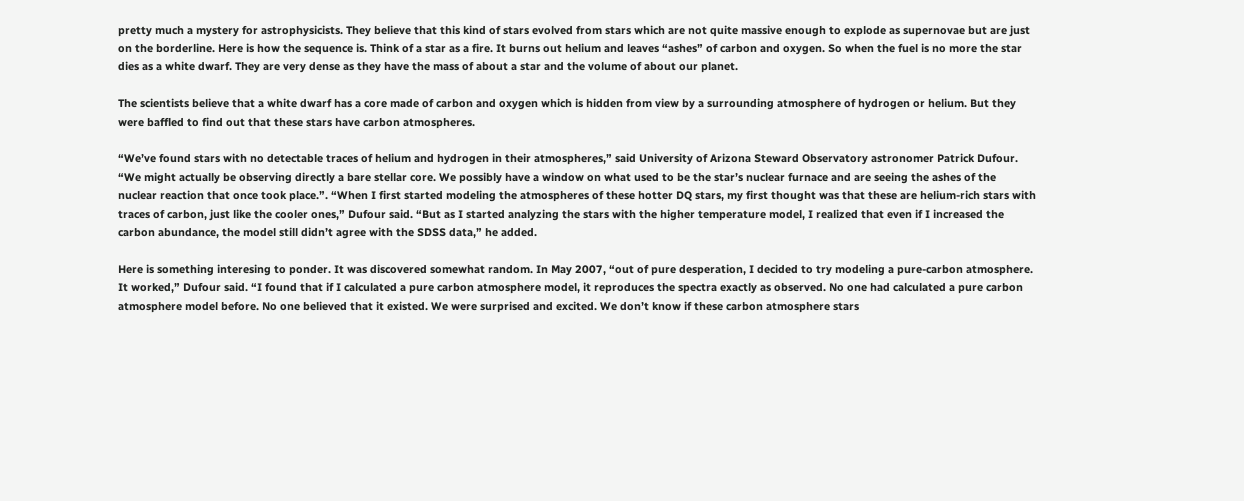pretty much a mystery for astrophysicists. They believe that this kind of stars evolved from stars which are not quite massive enough to explode as supernovae but are just on the borderline. Here is how the sequence is. Think of a star as a fire. It burns out helium and leaves “ashes” of carbon and oxygen. So when the fuel is no more the star dies as a white dwarf. They are very dense as they have the mass of about a star and the volume of about our planet.

The scientists believe that a white dwarf has a core made of carbon and oxygen which is hidden from view by a surrounding atmosphere of hydrogen or helium. But they were baffled to find out that these stars have carbon atmospheres.

“We’ve found stars with no detectable traces of helium and hydrogen in their atmospheres,” said University of Arizona Steward Observatory astronomer Patrick Dufour. “We might actually be observing directly a bare stellar core. We possibly have a window on what used to be the star’s nuclear furnace and are seeing the ashes of the nuclear reaction that once took place.”. “When I first started modeling the atmospheres of these hotter DQ stars, my first thought was that these are helium-rich stars with traces of carbon, just like the cooler ones,” Dufour said. “But as I started analyzing the stars with the higher temperature model, I realized that even if I increased the carbon abundance, the model still didn’t agree with the SDSS data,” he added.

Here is something interesing to ponder. It was discovered somewhat random. In May 2007, “out of pure desperation, I decided to try modeling a pure-carbon atmosphere. It worked,” Dufour said. “I found that if I calculated a pure carbon atmosphere model, it reproduces the spectra exactly as observed. No one had calculated a pure carbon atmosphere model before. No one believed that it existed. We were surprised and excited. We don’t know if these carbon atmosphere stars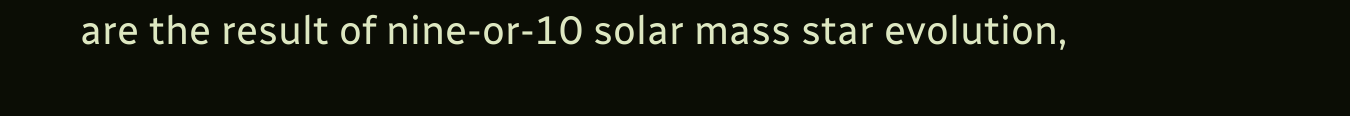are the result of nine-or-10 solar mass star evolution,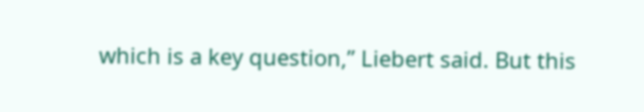which is a key question,” Liebert said. But this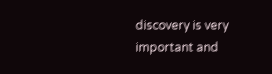discovery is very important and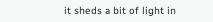it sheds a bit of light in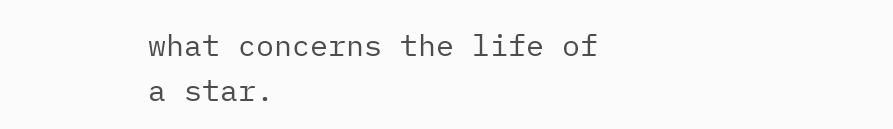what concerns the life of a star.